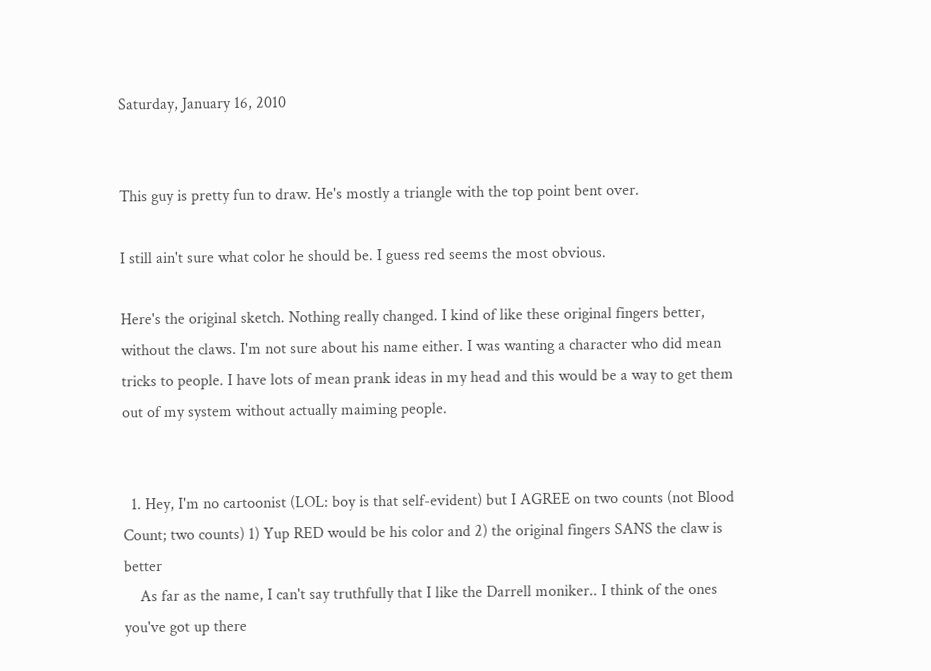Saturday, January 16, 2010


This guy is pretty fun to draw. He's mostly a triangle with the top point bent over.

I still ain't sure what color he should be. I guess red seems the most obvious.

Here's the original sketch. Nothing really changed. I kind of like these original fingers better, without the claws. I'm not sure about his name either. I was wanting a character who did mean tricks to people. I have lots of mean prank ideas in my head and this would be a way to get them out of my system without actually maiming people.


  1. Hey, I'm no cartoonist (LOL: boy is that self-evident) but I AGREE on two counts (not Blood Count; two counts) 1) Yup RED would be his color and 2) the original fingers SANS the claw is better
    As far as the name, I can't say truthfully that I like the Darrell moniker.. I think of the ones you've got up there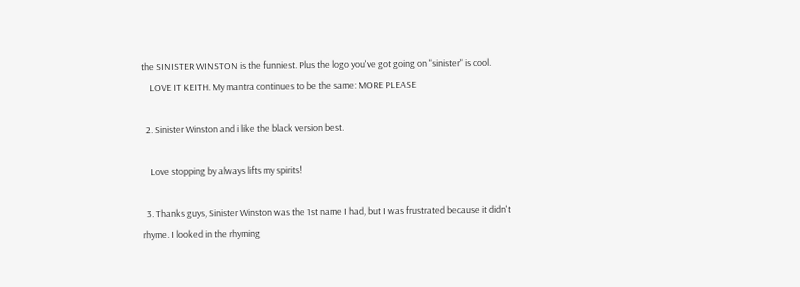the SINISTER WINSTON is the funniest. Plus the logo you've got going on "sinister" is cool.
    LOVE IT KEITH. My mantra continues to be the same: MORE PLEASE

  2. Sinister Winston and i like the black version best.

    Love stopping by always lifts my spirits!

  3. Thanks guys, Sinister Winston was the 1st name I had, but I was frustrated because it didn't rhyme. I looked in the rhyming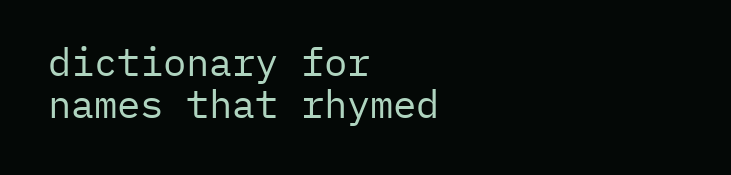dictionary for names that rhymed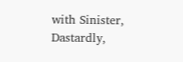with Sinister, Dastardly,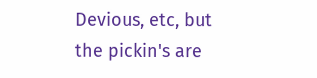Devious, etc, but the pickin's are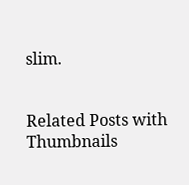slim.


Related Posts with Thumbnails